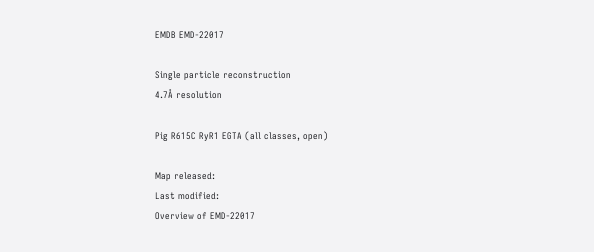EMDB EMD-22017

Single particle reconstruction
4.7Å resolution

Pig R615C RyR1 EGTA (all classes, open)

Map released:
Last modified:
Overview of EMD-22017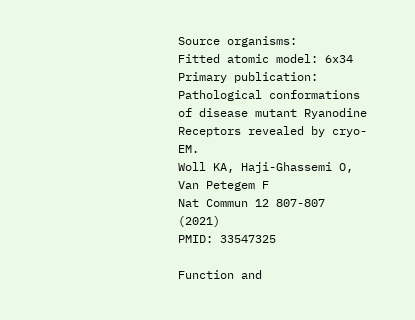Source organisms:
Fitted atomic model: 6x34
Primary publication:
Pathological conformations of disease mutant Ryanodine Receptors revealed by cryo-EM.
Woll KA, Haji-Ghassemi O, Van Petegem F
Nat Commun 12 807-807 (2021)
PMID: 33547325

Function and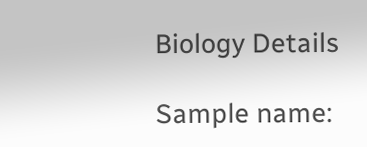Biology Details

Sample name: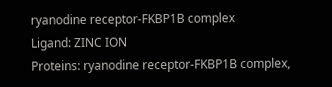ryanodine receptor-FKBP1B complex
Ligand: ZINC ION
Proteins: ryanodine receptor-FKBP1B complex,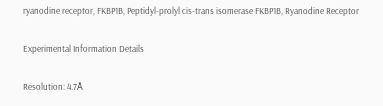ryanodine receptor, FKBP1B, Peptidyl-prolyl cis-trans isomerase FKBP1B, Ryanodine Receptor

Experimental Information Details

Resolution: 4.7Å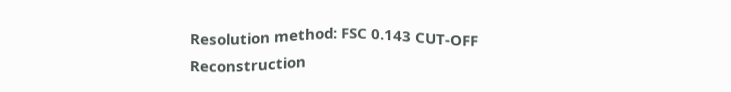Resolution method: FSC 0.143 CUT-OFF
Reconstruction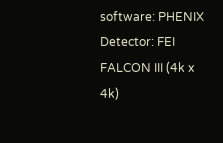software: PHENIX
Detector: FEI FALCON III (4k x 4k)